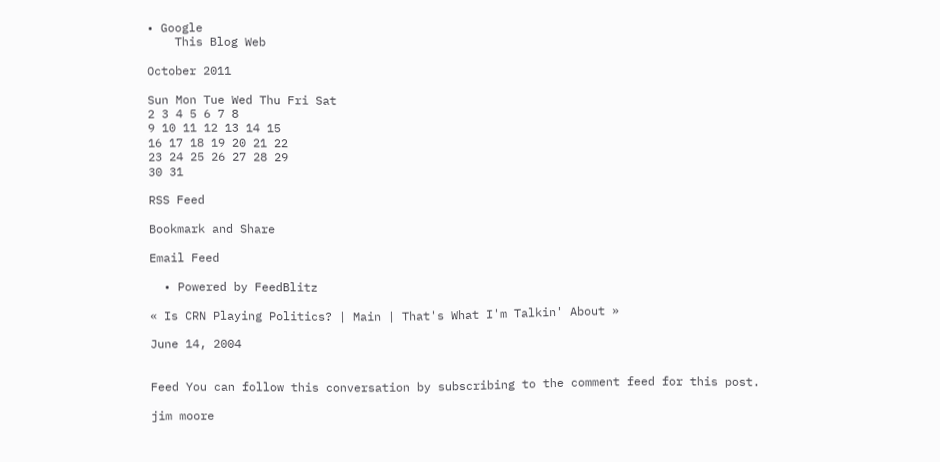• Google
    This Blog Web

October 2011

Sun Mon Tue Wed Thu Fri Sat
2 3 4 5 6 7 8
9 10 11 12 13 14 15
16 17 18 19 20 21 22
23 24 25 26 27 28 29
30 31

RSS Feed

Bookmark and Share

Email Feed

  • Powered by FeedBlitz

« Is CRN Playing Politics? | Main | That's What I'm Talkin' About »

June 14, 2004


Feed You can follow this conversation by subscribing to the comment feed for this post.

jim moore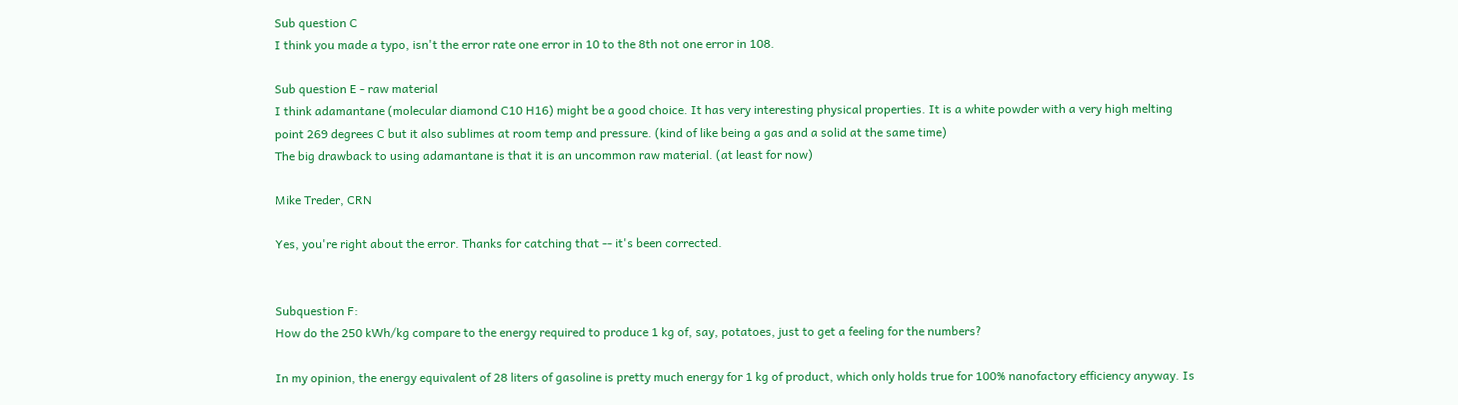Sub question C
I think you made a typo, isn't the error rate one error in 10 to the 8th not one error in 108.

Sub question E - raw material
I think adamantane (molecular diamond C10 H16) might be a good choice. It has very interesting physical properties. It is a white powder with a very high melting point 269 degrees C but it also sublimes at room temp and pressure. (kind of like being a gas and a solid at the same time)
The big drawback to using adamantane is that it is an uncommon raw material. (at least for now)

Mike Treder, CRN

Yes, you're right about the error. Thanks for catching that -- it's been corrected.


Subquestion F:
How do the 250 kWh/kg compare to the energy required to produce 1 kg of, say, potatoes, just to get a feeling for the numbers?

In my opinion, the energy equivalent of 28 liters of gasoline is pretty much energy for 1 kg of product, which only holds true for 100% nanofactory efficiency anyway. Is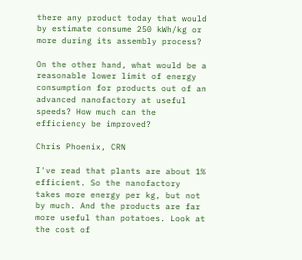there any product today that would by estimate consume 250 kWh/kg or more during its assembly process?

On the other hand, what would be a reasonable lower limit of energy consumption for products out of an advanced nanofactory at useful speeds? How much can the efficiency be improved?

Chris Phoenix, CRN

I've read that plants are about 1% efficient. So the nanofactory takes more energy per kg, but not by much. And the products are far more useful than potatoes. Look at the cost of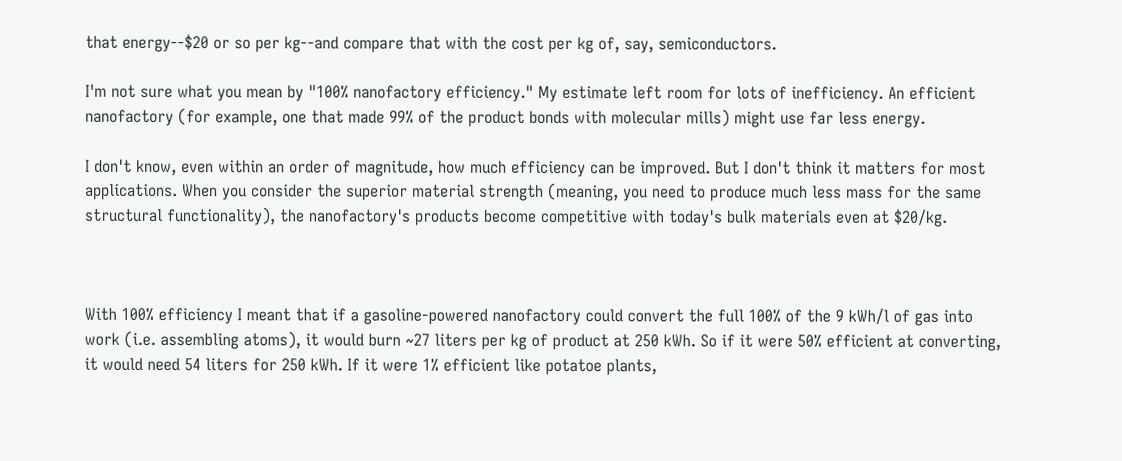that energy--$20 or so per kg--and compare that with the cost per kg of, say, semiconductors.

I'm not sure what you mean by "100% nanofactory efficiency." My estimate left room for lots of inefficiency. An efficient nanofactory (for example, one that made 99% of the product bonds with molecular mills) might use far less energy.

I don't know, even within an order of magnitude, how much efficiency can be improved. But I don't think it matters for most applications. When you consider the superior material strength (meaning, you need to produce much less mass for the same structural functionality), the nanofactory's products become competitive with today's bulk materials even at $20/kg.



With 100% efficiency I meant that if a gasoline-powered nanofactory could convert the full 100% of the 9 kWh/l of gas into work (i.e. assembling atoms), it would burn ~27 liters per kg of product at 250 kWh. So if it were 50% efficient at converting, it would need 54 liters for 250 kWh. If it were 1% efficient like potatoe plants,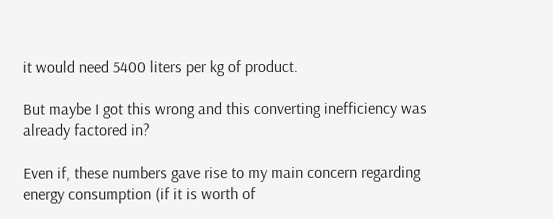it would need 5400 liters per kg of product.

But maybe I got this wrong and this converting inefficiency was already factored in?

Even if, these numbers gave rise to my main concern regarding energy consumption (if it is worth of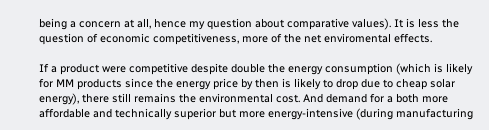being a concern at all, hence my question about comparative values). It is less the question of economic competitiveness, more of the net enviromental effects.

If a product were competitive despite double the energy consumption (which is likely for MM products since the energy price by then is likely to drop due to cheap solar energy), there still remains the environmental cost. And demand for a both more affordable and technically superior but more energy-intensive (during manufacturing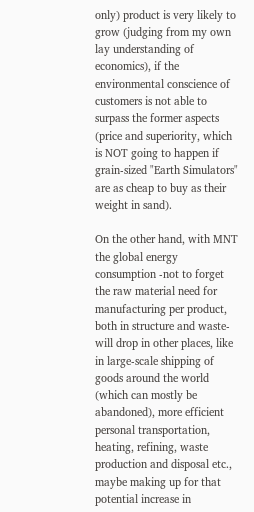only) product is very likely to grow (judging from my own lay understanding of economics), if the environmental conscience of customers is not able to surpass the former aspects (price and superiority, which is NOT going to happen if grain-sized "Earth Simulators" are as cheap to buy as their weight in sand).

On the other hand, with MNT the global energy consumption -not to forget the raw material need for manufacturing per product, both in structure and waste- will drop in other places, like in large-scale shipping of goods around the world (which can mostly be abandoned), more efficient personal transportation, heating, refining, waste production and disposal etc., maybe making up for that potential increase in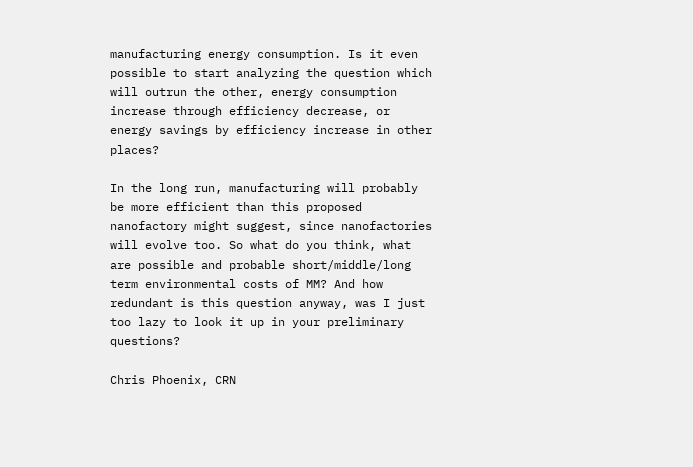manufacturing energy consumption. Is it even possible to start analyzing the question which will outrun the other, energy consumption increase through efficiency decrease, or energy savings by efficiency increase in other places?

In the long run, manufacturing will probably be more efficient than this proposed nanofactory might suggest, since nanofactories will evolve too. So what do you think, what are possible and probable short/middle/long term environmental costs of MM? And how redundant is this question anyway, was I just too lazy to look it up in your preliminary questions?

Chris Phoenix, CRN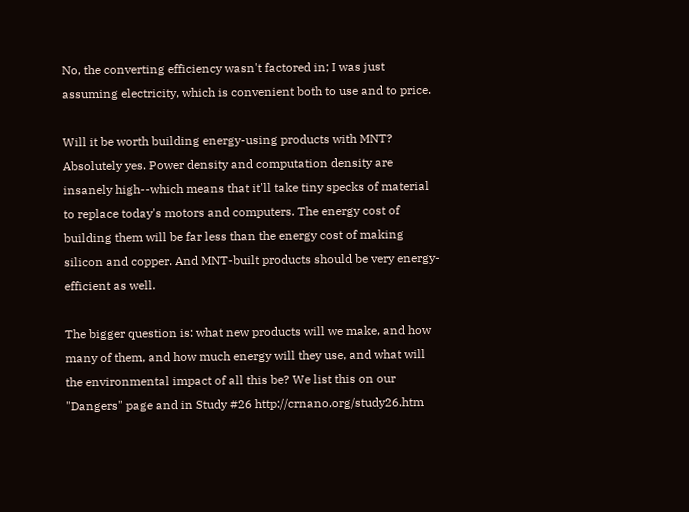No, the converting efficiency wasn't factored in; I was just assuming electricity, which is convenient both to use and to price.

Will it be worth building energy-using products with MNT? Absolutely yes. Power density and computation density are insanely high--which means that it'll take tiny specks of material to replace today's motors and computers. The energy cost of building them will be far less than the energy cost of making silicon and copper. And MNT-built products should be very energy-efficient as well.

The bigger question is: what new products will we make, and how many of them, and how much energy will they use, and what will the environmental impact of all this be? We list this on our "Dangers" page and in Study #26 http://crnano.org/study26.htm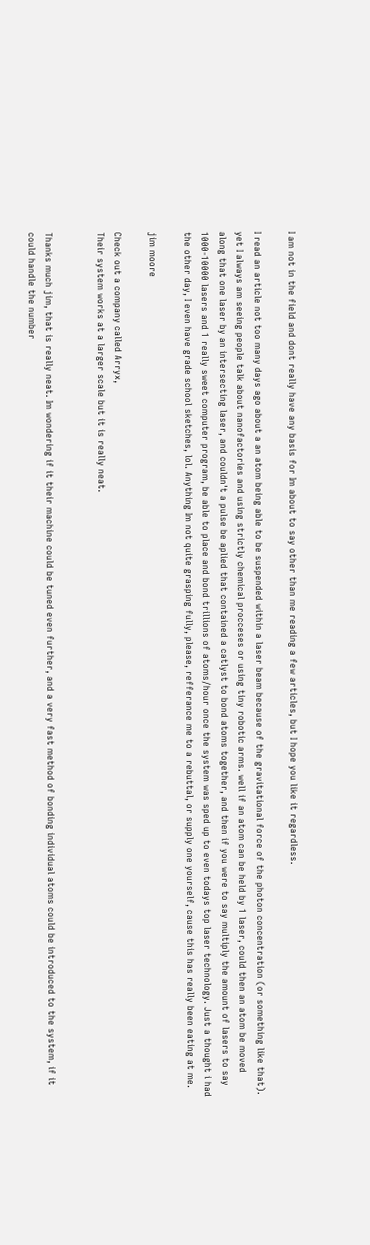I am not in the field and dont really have any basis for Im about to say other than me reading a few articles, but I hope you like it regardless.

I read an article not too many days ago about a an atom being able to be suspended within a laser beam because of the gravitational force of the photon concentration (or something like that). yet I always am seeing people talk about nanofactories and using strictly chemical procceses or using tiny robotic arms. well if an atom can be held by 1 laser, could then an atom be moved along that one laser by an intersecting laser, and couldn't a pulse be aplied that contained a catlyst to bond atoms together, and then if you were to say multiply the amount of lasers to say 1000-10000 lasers and 1 really sweet computer program, be able to place and bond trillions of atoms/hour once the system was sped up to even todays top laser technology. Just a thought i had the other day, I even have grade school sketches, lol. Anything Im not quite grasping fully, please, refferance me to a rebuttal, or supply one yourself, cause this has really been eating at me.

jim moore

Check out a company called Arryx,
Their system works at a larger scale but it is really neat.


Thanks much jim, that is really neat. Im wondering if it their machine could be tuned even further, and a very fast method of bonding individual atoms could be introduced to the system, if it could handle the number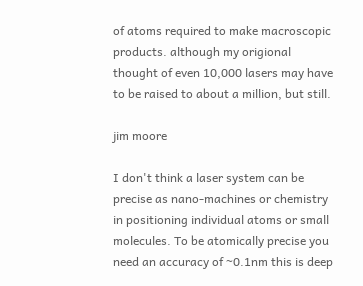of atoms required to make macroscopic products. although my origional thought of even 10,000 lasers may have to be raised to about a million, but still.

jim moore

I don't think a laser system can be precise as nano-machines or chemistry in positioning individual atoms or small molecules. To be atomically precise you need an accuracy of ~0.1nm this is deep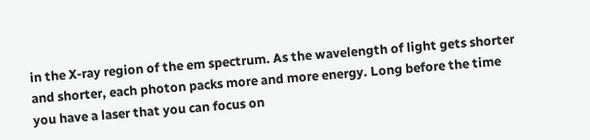in the X-ray region of the em spectrum. As the wavelength of light gets shorter and shorter, each photon packs more and more energy. Long before the time you have a laser that you can focus on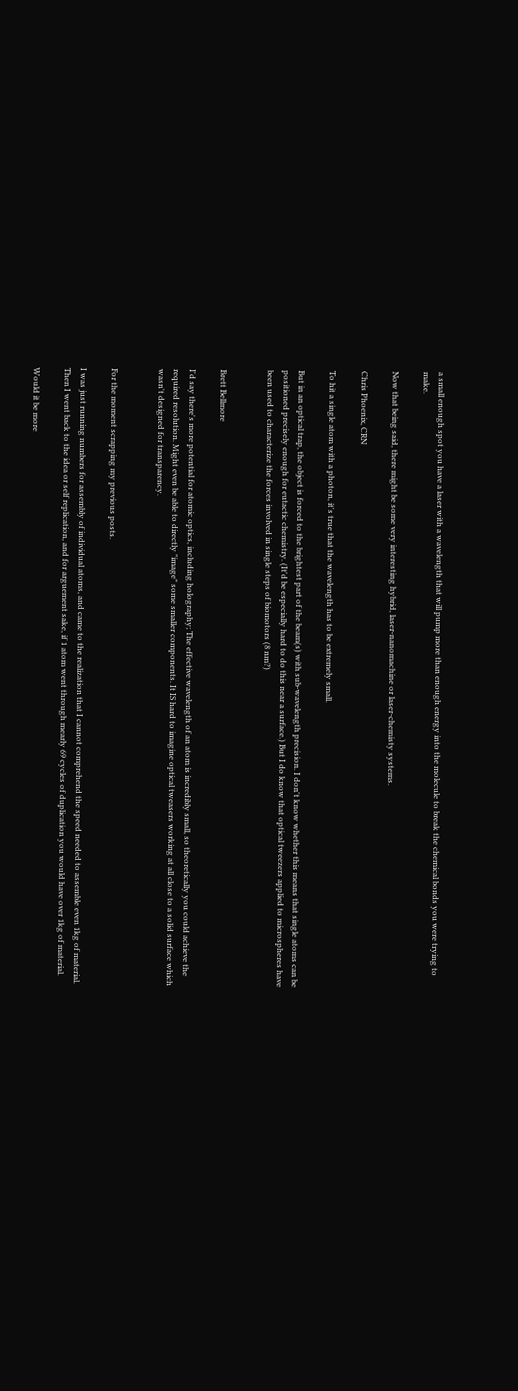a small enough spot you have a laser with a wavelength that will pump more than enough energy into the molecule to break the chemical bonds you were trying to make.

Now that being said, there might be some very interesting hybrid, laser-nanomachine or laser-chemisty systems.

Chris Phoenix, CRN

To hit a single atom with a photon, it's true that the wavelength has to be extremely small.

But in an optical trap, the object is forced to the brightest part of the beam(s) with sub-wavelength precision. I don't know whether this means that single atoms can be positioned precisely enough for eutactic chemistry. (It'd be especially hard to do this near a surface.) But I do know that optical tweezers applied to microspheres have been used to characterize the forces involved in single steps of biomotors (8 nm?)


Brett Bellmore

I'd say there's more potential for atomic optics, including holography; The effective wavelength of an atom is incredibly small, so theoretically you could achieve the required resolution. Might even be able to directly "image" some smaller components. It IS hard to imagine optical tweasers working at all close to a solid surface which wasn't designed for transparency.


For the moment scrapping my previous posts.

I was just running numbers for assembly of individual atoms, and came to the realization that I cannot comprehend the speed needed to assemble even 1kg of material. Then I went back to the idea or self replication, and for arguement sake, if 1 atom went through mearly 69 cycles of duplication you would have over 1kg of material.

Would it be more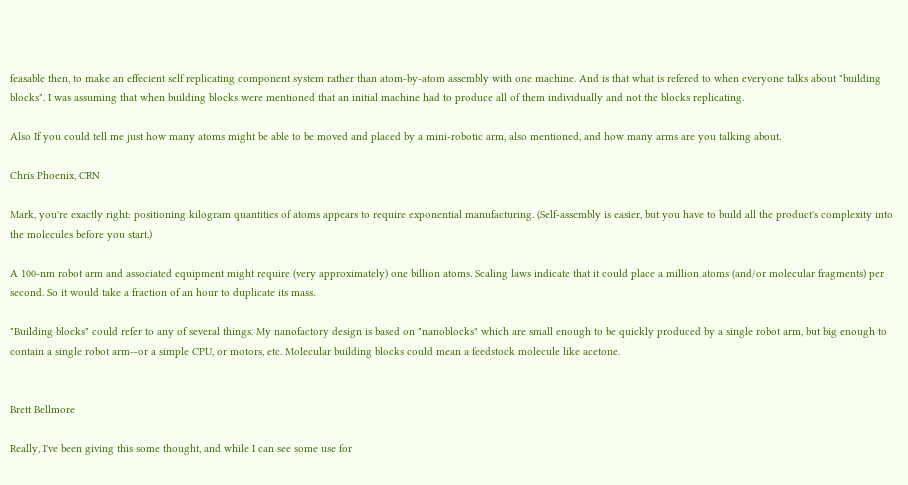feasable then, to make an effecient self replicating component system rather than atom-by-atom assembly with one machine. And is that what is refered to when everyone talks about "building blocks". I was assuming that when building blocks were mentioned that an initial machine had to produce all of them individually and not the blocks replicating.

Also If you could tell me just how many atoms might be able to be moved and placed by a mini-robotic arm, also mentioned, and how many arms are you talking about.

Chris Phoenix, CRN

Mark, you're exactly right: positioning kilogram quantities of atoms appears to require exponential manufacturing. (Self-assembly is easier, but you have to build all the product's complexity into the molecules before you start.)

A 100-nm robot arm and associated equipment might require (very approximately) one billion atoms. Scaling laws indicate that it could place a million atoms (and/or molecular fragments) per second. So it would take a fraction of an hour to duplicate its mass.

"Building blocks" could refer to any of several things. My nanofactory design is based on "nanoblocks" which are small enough to be quickly produced by a single robot arm, but big enough to contain a single robot arm--or a simple CPU, or motors, etc. Molecular building blocks could mean a feedstock molecule like acetone.


Brett Bellmore

Really, I've been giving this some thought, and while I can see some use for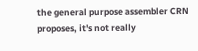the general purpose assembler CRN proposes, it's not really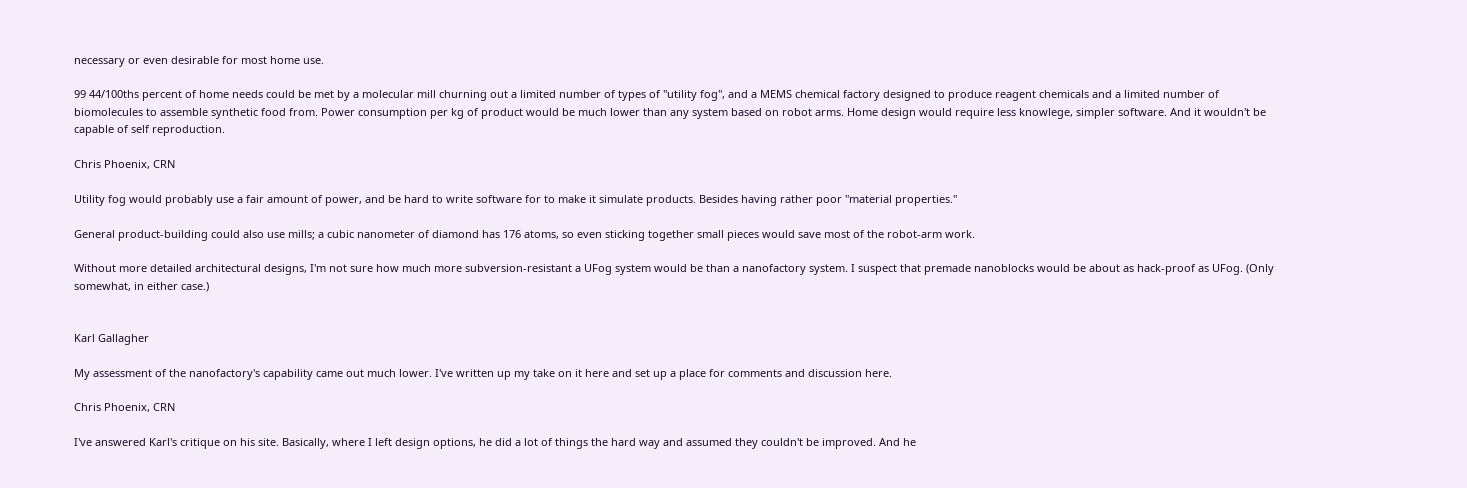necessary or even desirable for most home use.

99 44/100ths percent of home needs could be met by a molecular mill churning out a limited number of types of "utility fog", and a MEMS chemical factory designed to produce reagent chemicals and a limited number of biomolecules to assemble synthetic food from. Power consumption per kg of product would be much lower than any system based on robot arms. Home design would require less knowlege, simpler software. And it wouldn't be capable of self reproduction.

Chris Phoenix, CRN

Utility fog would probably use a fair amount of power, and be hard to write software for to make it simulate products. Besides having rather poor "material properties."

General product-building could also use mills; a cubic nanometer of diamond has 176 atoms, so even sticking together small pieces would save most of the robot-arm work.

Without more detailed architectural designs, I'm not sure how much more subversion-resistant a UFog system would be than a nanofactory system. I suspect that premade nanoblocks would be about as hack-proof as UFog. (Only somewhat, in either case.)


Karl Gallagher

My assessment of the nanofactory's capability came out much lower. I've written up my take on it here and set up a place for comments and discussion here.

Chris Phoenix, CRN

I've answered Karl's critique on his site. Basically, where I left design options, he did a lot of things the hard way and assumed they couldn't be improved. And he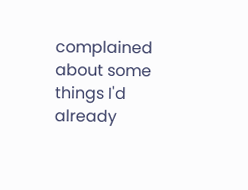complained about some things I'd already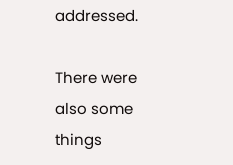addressed.

There were also some things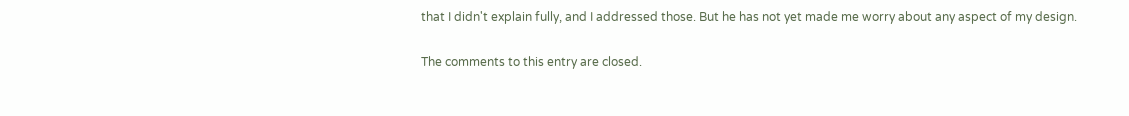that I didn't explain fully, and I addressed those. But he has not yet made me worry about any aspect of my design.


The comments to this entry are closed.